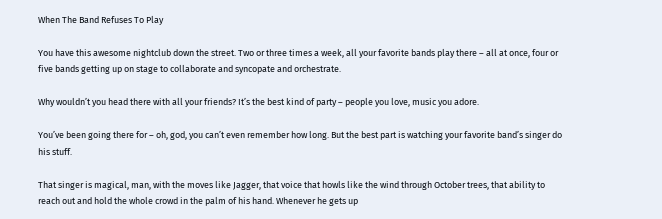When The Band Refuses To Play

You have this awesome nightclub down the street. Two or three times a week, all your favorite bands play there – all at once, four or five bands getting up on stage to collaborate and syncopate and orchestrate.

Why wouldn’t you head there with all your friends? It’s the best kind of party – people you love, music you adore.

You’ve been going there for – oh, god, you can’t even remember how long. But the best part is watching your favorite band’s singer do his stuff.

That singer is magical, man, with the moves like Jagger, that voice that howls like the wind through October trees, that ability to reach out and hold the whole crowd in the palm of his hand. Whenever he gets up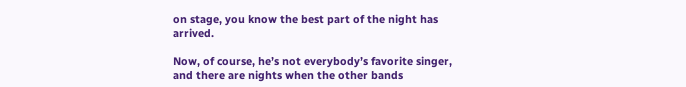on stage, you know the best part of the night has arrived.

Now, of course, he’s not everybody’s favorite singer, and there are nights when the other bands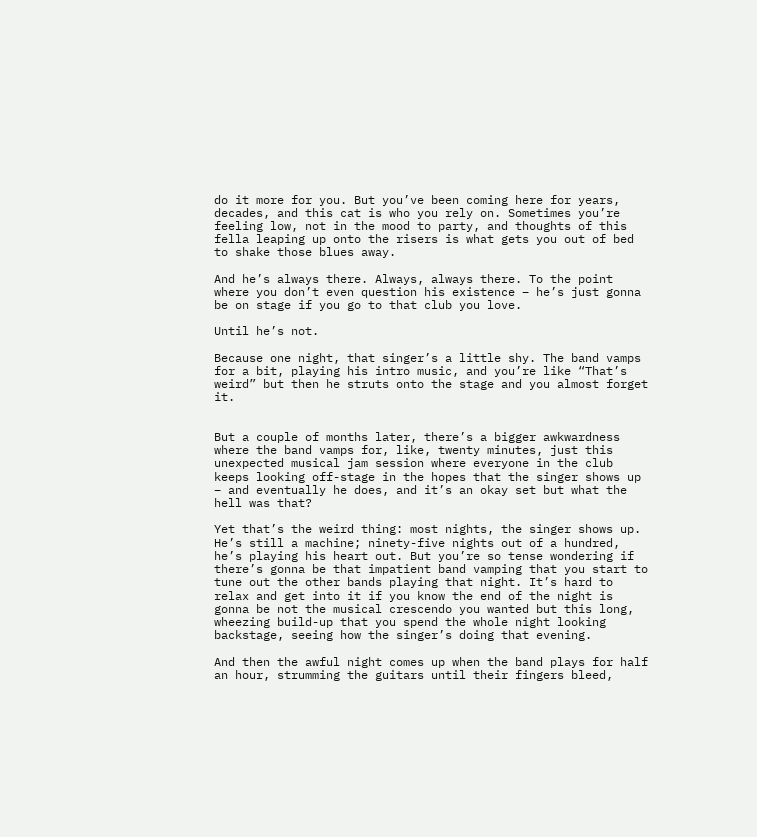do it more for you. But you’ve been coming here for years, decades, and this cat is who you rely on. Sometimes you’re feeling low, not in the mood to party, and thoughts of this fella leaping up onto the risers is what gets you out of bed to shake those blues away.

And he’s always there. Always, always there. To the point where you don’t even question his existence – he’s just gonna be on stage if you go to that club you love.

Until he’s not.

Because one night, that singer’s a little shy. The band vamps for a bit, playing his intro music, and you’re like “That’s weird” but then he struts onto the stage and you almost forget it.


But a couple of months later, there’s a bigger awkwardness where the band vamps for, like, twenty minutes, just this unexpected musical jam session where everyone in the club keeps looking off-stage in the hopes that the singer shows up – and eventually he does, and it’s an okay set but what the hell was that?

Yet that’s the weird thing: most nights, the singer shows up. He’s still a machine; ninety-five nights out of a hundred, he’s playing his heart out. But you’re so tense wondering if there’s gonna be that impatient band vamping that you start to tune out the other bands playing that night. It’s hard to relax and get into it if you know the end of the night is gonna be not the musical crescendo you wanted but this long, wheezing build-up that you spend the whole night looking backstage, seeing how the singer’s doing that evening.

And then the awful night comes up when the band plays for half an hour, strumming the guitars until their fingers bleed,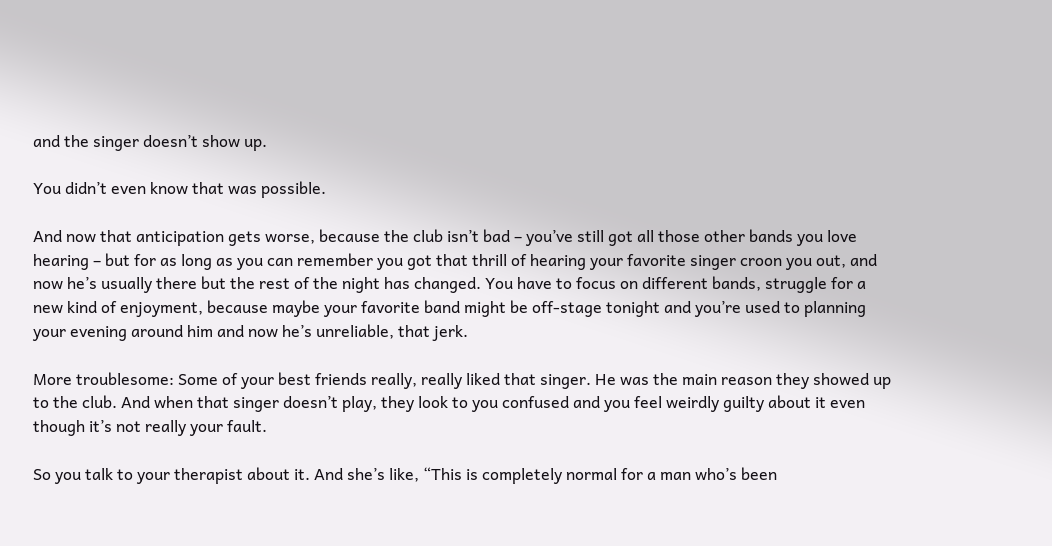and the singer doesn’t show up.

You didn’t even know that was possible.

And now that anticipation gets worse, because the club isn’t bad – you’ve still got all those other bands you love hearing – but for as long as you can remember you got that thrill of hearing your favorite singer croon you out, and now he’s usually there but the rest of the night has changed. You have to focus on different bands, struggle for a new kind of enjoyment, because maybe your favorite band might be off-stage tonight and you’re used to planning your evening around him and now he’s unreliable, that jerk.

More troublesome: Some of your best friends really, really liked that singer. He was the main reason they showed up to the club. And when that singer doesn’t play, they look to you confused and you feel weirdly guilty about it even though it’s not really your fault.

So you talk to your therapist about it. And she’s like, “This is completely normal for a man who’s been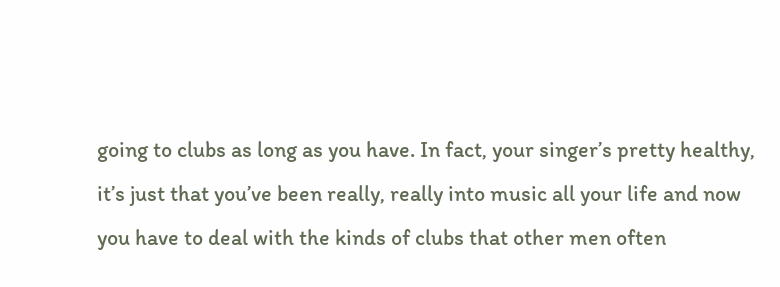going to clubs as long as you have. In fact, your singer’s pretty healthy, it’s just that you’ve been really, really into music all your life and now you have to deal with the kinds of clubs that other men often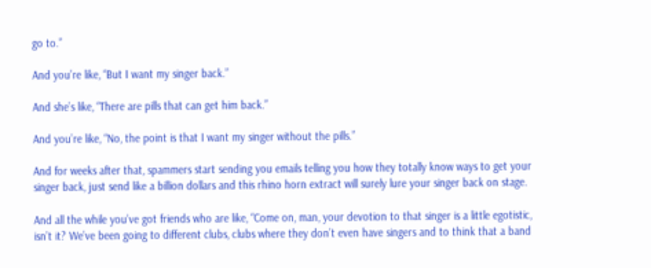go to.”

And you’re like, “But I want my singer back.”

And she’s like, “There are pills that can get him back.”

And you’re like, “No, the point is that I want my singer without the pills.”

And for weeks after that, spammers start sending you emails telling you how they totally know ways to get your singer back, just send like a billion dollars and this rhino horn extract will surely lure your singer back on stage.

And all the while you’ve got friends who are like, “Come on, man, your devotion to that singer is a little egotistic, isn’t it? We’ve been going to different clubs, clubs where they don’t even have singers and to think that a band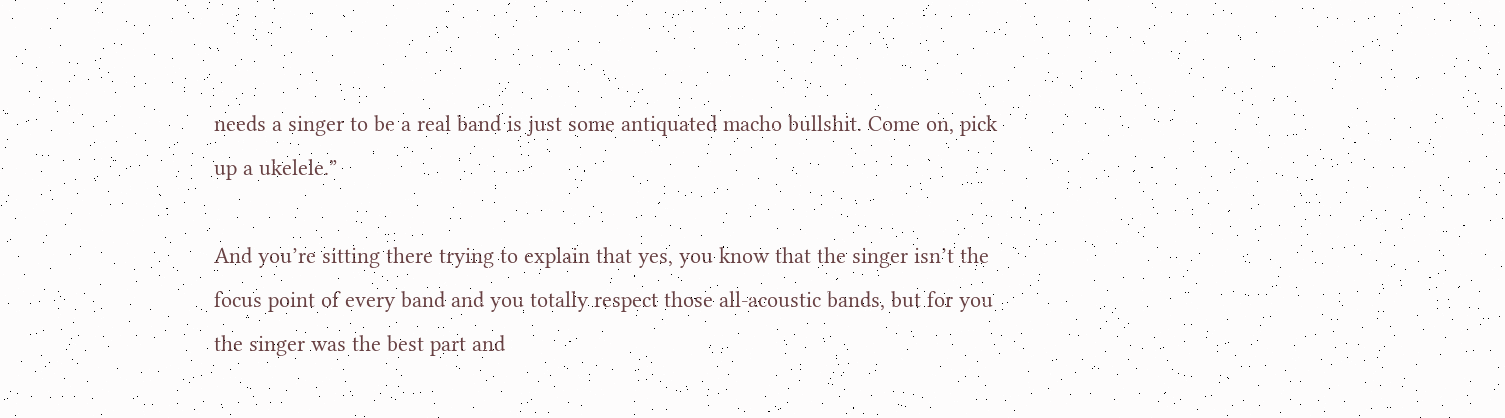needs a singer to be a real band is just some antiquated macho bullshit. Come on, pick up a ukelele.”

And you’re sitting there trying to explain that yes, you know that the singer isn’t the focus point of every band and you totally respect those all-acoustic bands, but for you the singer was the best part and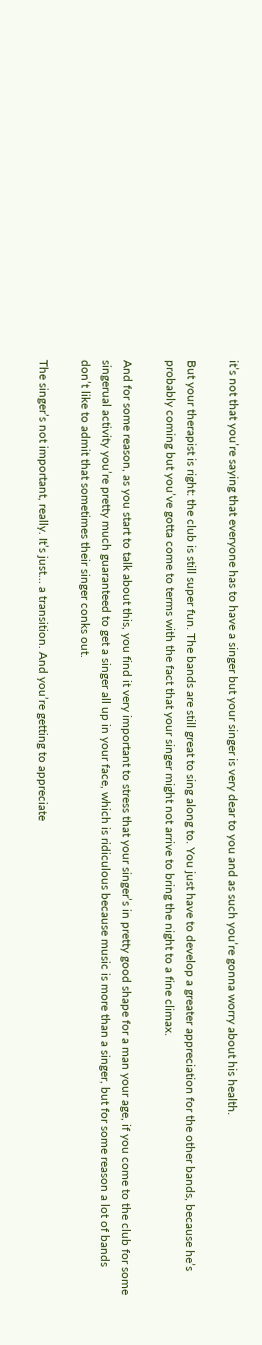it’s not that you’re saying that everyone has to have a singer but your singer is very dear to you and as such you’re gonna worry about his health.

But your therapist is right: the club is still super fun. The bands are still great to sing along to. You just have to develop a greater appreciation for the other bands, because he’s probably coming but you’ve gotta come to terms with the fact that your singer might not arrive to bring the night to a fine climax.

And for some reason, as you start to talk about this, you find it very important to stress that your singer’s in pretty good shape for a man your age, if you come to the club for some singerual activity you’re pretty much guaranteed to get a singer all up in your face, which is ridiculous because music is more than a singer, but for some reason a lot of bands don’t like to admit that sometimes their singer conks out.

The singer’s not important, really. It’s just… a transition. And you’re getting to appreciate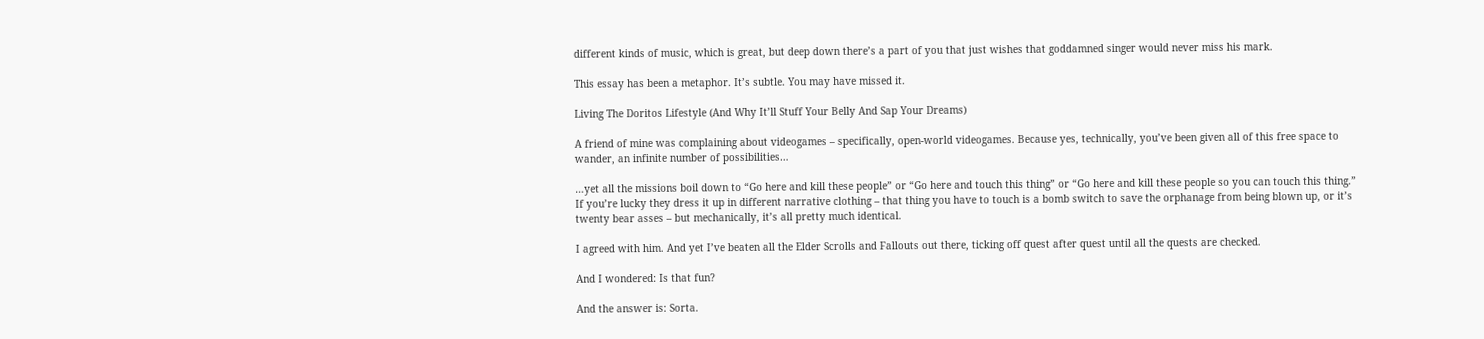different kinds of music, which is great, but deep down there’s a part of you that just wishes that goddamned singer would never miss his mark.

This essay has been a metaphor. It’s subtle. You may have missed it.

Living The Doritos Lifestyle (And Why It’ll Stuff Your Belly And Sap Your Dreams)

A friend of mine was complaining about videogames – specifically, open-world videogames. Because yes, technically, you’ve been given all of this free space to wander, an infinite number of possibilities…

…yet all the missions boil down to “Go here and kill these people” or “Go here and touch this thing” or “Go here and kill these people so you can touch this thing.” If you’re lucky they dress it up in different narrative clothing – that thing you have to touch is a bomb switch to save the orphanage from being blown up, or it’s twenty bear asses – but mechanically, it’s all pretty much identical.

I agreed with him. And yet I’ve beaten all the Elder Scrolls and Fallouts out there, ticking off quest after quest until all the quests are checked.

And I wondered: Is that fun?

And the answer is: Sorta.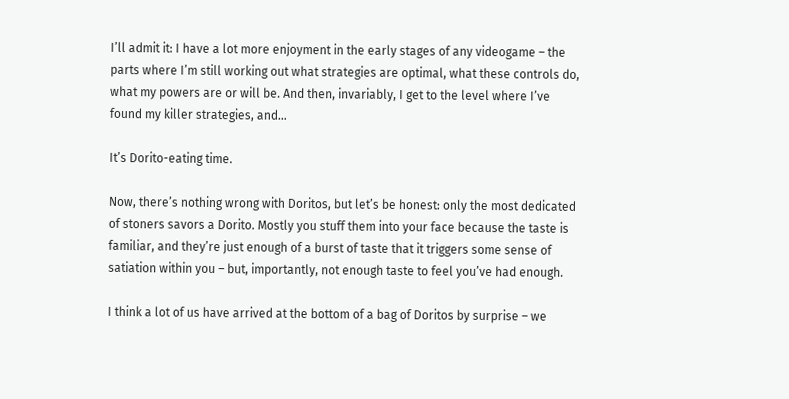I’ll admit it: I have a lot more enjoyment in the early stages of any videogame – the parts where I’m still working out what strategies are optimal, what these controls do, what my powers are or will be. And then, invariably, I get to the level where I’ve found my killer strategies, and…

It’s Dorito-eating time.

Now, there’s nothing wrong with Doritos, but let’s be honest: only the most dedicated of stoners savors a Dorito. Mostly you stuff them into your face because the taste is familiar, and they’re just enough of a burst of taste that it triggers some sense of satiation within you – but, importantly, not enough taste to feel you’ve had enough.

I think a lot of us have arrived at the bottom of a bag of Doritos by surprise – we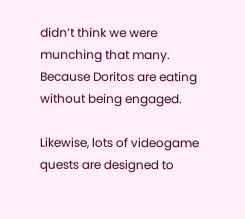didn’t think we were munching that many. Because Doritos are eating without being engaged.

Likewise, lots of videogame quests are designed to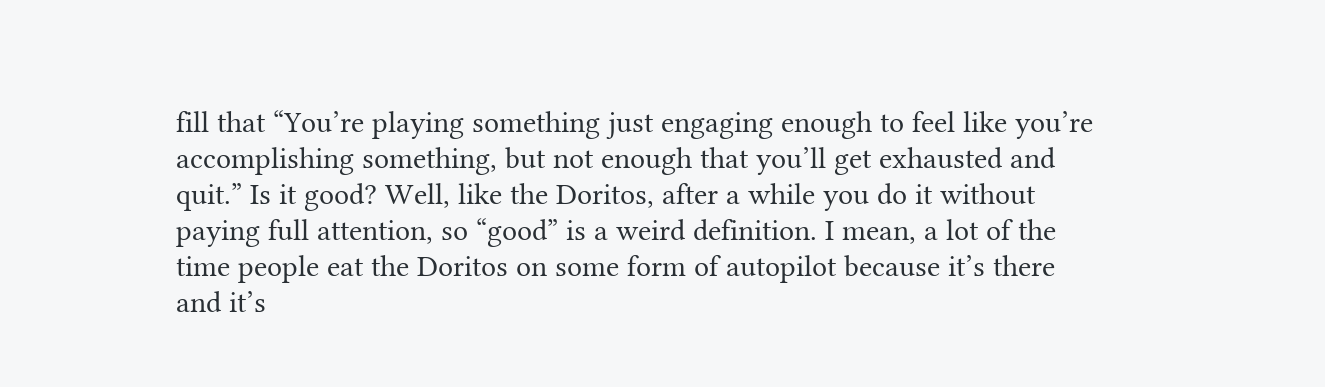fill that “You’re playing something just engaging enough to feel like you’re accomplishing something, but not enough that you’ll get exhausted and quit.” Is it good? Well, like the Doritos, after a while you do it without paying full attention, so “good” is a weird definition. I mean, a lot of the time people eat the Doritos on some form of autopilot because it’s there and it’s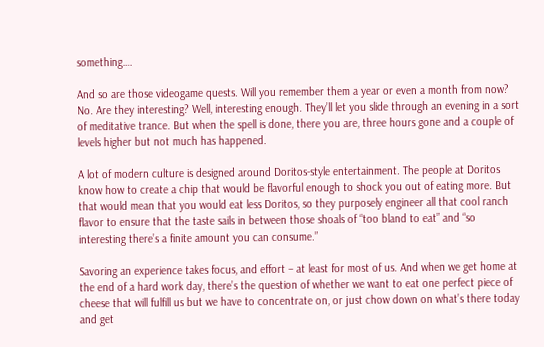something….

And so are those videogame quests. Will you remember them a year or even a month from now? No. Are they interesting? Well, interesting enough. They’ll let you slide through an evening in a sort of meditative trance. But when the spell is done, there you are, three hours gone and a couple of levels higher but not much has happened.

A lot of modern culture is designed around Doritos-style entertainment. The people at Doritos know how to create a chip that would be flavorful enough to shock you out of eating more. But that would mean that you would eat less Doritos, so they purposely engineer all that cool ranch flavor to ensure that the taste sails in between those shoals of “too bland to eat” and “so interesting there’s a finite amount you can consume.”

Savoring an experience takes focus, and effort – at least for most of us. And when we get home at the end of a hard work day, there’s the question of whether we want to eat one perfect piece of cheese that will fulfill us but we have to concentrate on, or just chow down on what’s there today and get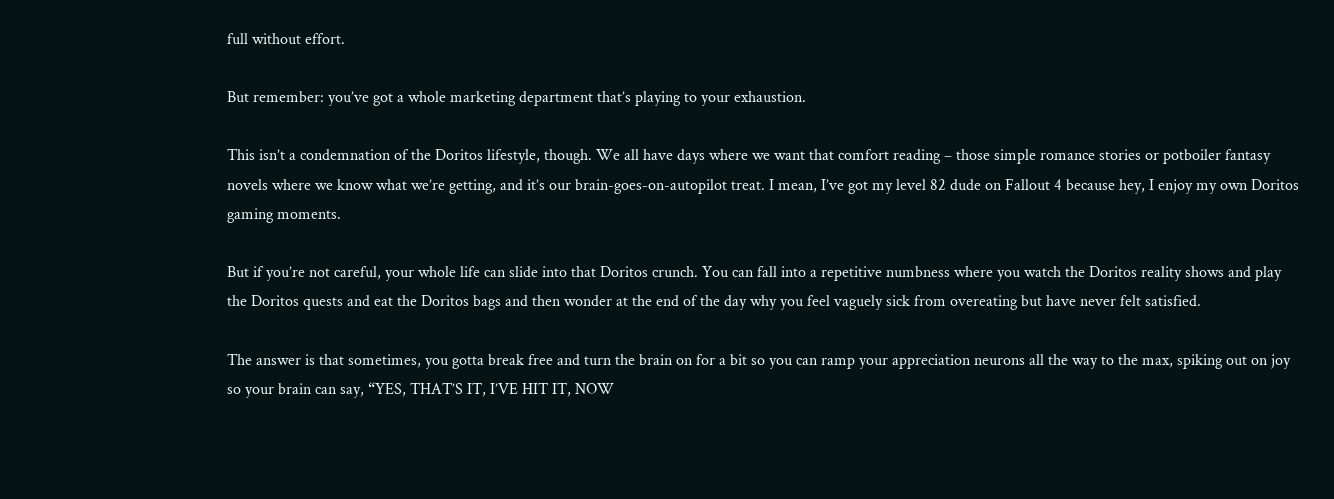full without effort.

But remember: you’ve got a whole marketing department that’s playing to your exhaustion.

This isn’t a condemnation of the Doritos lifestyle, though. We all have days where we want that comfort reading – those simple romance stories or potboiler fantasy novels where we know what we’re getting, and it’s our brain-goes-on-autopilot treat. I mean, I’ve got my level 82 dude on Fallout 4 because hey, I enjoy my own Doritos gaming moments.

But if you’re not careful, your whole life can slide into that Doritos crunch. You can fall into a repetitive numbness where you watch the Doritos reality shows and play the Doritos quests and eat the Doritos bags and then wonder at the end of the day why you feel vaguely sick from overeating but have never felt satisfied.

The answer is that sometimes, you gotta break free and turn the brain on for a bit so you can ramp your appreciation neurons all the way to the max, spiking out on joy so your brain can say, “YES, THAT’S IT, I’VE HIT IT, NOW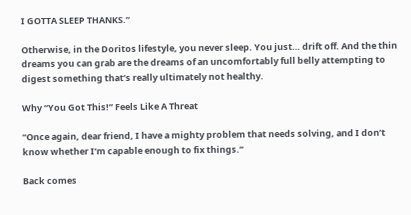I GOTTA SLEEP THANKS.”

Otherwise, in the Doritos lifestyle, you never sleep. You just… drift off. And the thin dreams you can grab are the dreams of an uncomfortably full belly attempting to digest something that’s really ultimately not healthy.

Why “You Got This!” Feels Like A Threat

“Once again, dear friend, I have a mighty problem that needs solving, and I don’t know whether I’m capable enough to fix things.”

Back comes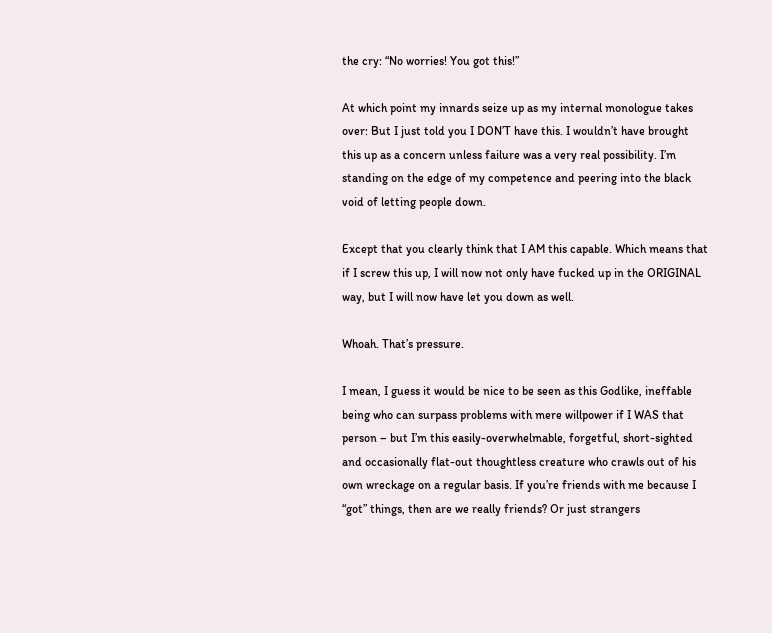the cry: “No worries! You got this!”

At which point my innards seize up as my internal monologue takes over: But I just told you I DON’T have this. I wouldn’t have brought this up as a concern unless failure was a very real possibility. I’m standing on the edge of my competence and peering into the black void of letting people down.

Except that you clearly think that I AM this capable. Which means that if I screw this up, I will now not only have fucked up in the ORIGINAL way, but I will now have let you down as well.

Whoah. That’s pressure.

I mean, I guess it would be nice to be seen as this Godlike, ineffable being who can surpass problems with mere willpower if I WAS that person – but I’m this easily-overwhelmable, forgetful, short-sighted and occasionally flat-out thoughtless creature who crawls out of his own wreckage on a regular basis. If you’re friends with me because I “got” things, then are we really friends? Or just strangers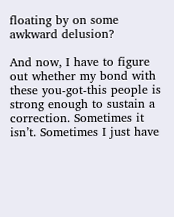floating by on some awkward delusion?

And now, I have to figure out whether my bond with these you-got-this people is strong enough to sustain a correction. Sometimes it isn’t. Sometimes I just have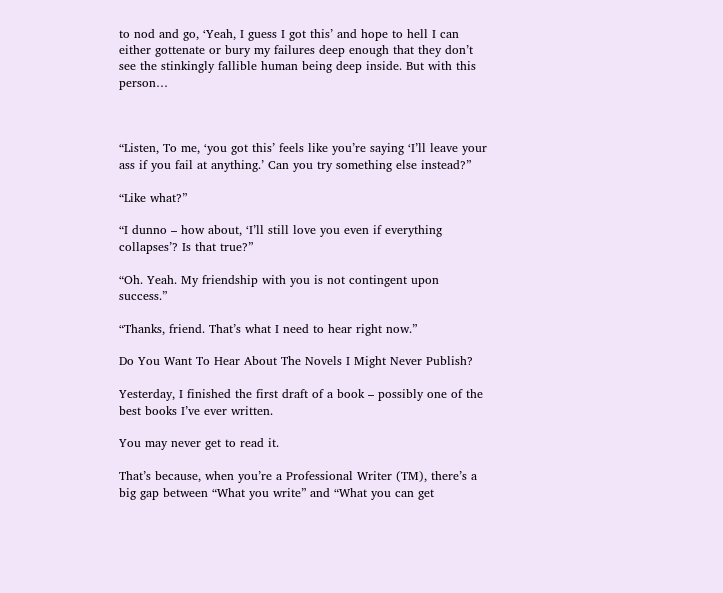to nod and go, ‘Yeah, I guess I got this’ and hope to hell I can either gottenate or bury my failures deep enough that they don’t see the stinkingly fallible human being deep inside. But with this person…



“Listen, To me, ‘you got this’ feels like you’re saying ‘I’ll leave your ass if you fail at anything.’ Can you try something else instead?”

“Like what?”

“I dunno – how about, ‘I’ll still love you even if everything collapses’? Is that true?”

“Oh. Yeah. My friendship with you is not contingent upon success.”

“Thanks, friend. That’s what I need to hear right now.”

Do You Want To Hear About The Novels I Might Never Publish?

Yesterday, I finished the first draft of a book – possibly one of the best books I’ve ever written.

You may never get to read it.

That’s because, when you’re a Professional Writer (TM), there’s a big gap between “What you write” and “What you can get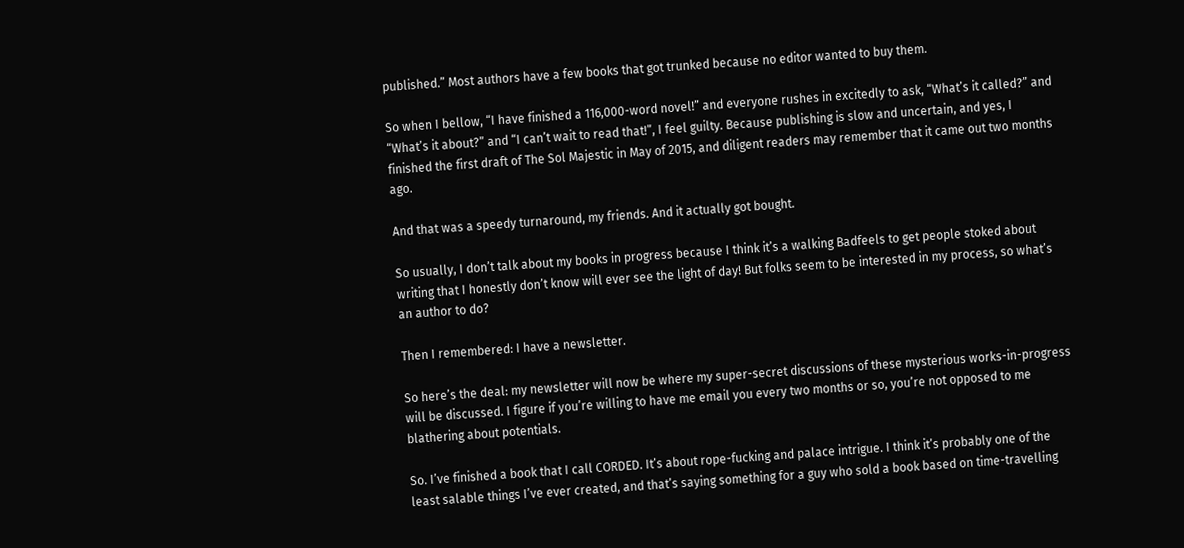published.” Most authors have a few books that got trunked because no editor wanted to buy them.

So when I bellow, “I have finished a 116,000-word novel!” and everyone rushes in excitedly to ask, “What’s it called?” and “What’s it about?” and “I can’t wait to read that!”, I feel guilty. Because publishing is slow and uncertain, and yes, I finished the first draft of The Sol Majestic in May of 2015, and diligent readers may remember that it came out two months ago.

And that was a speedy turnaround, my friends. And it actually got bought.

So usually, I don’t talk about my books in progress because I think it’s a walking Badfeels to get people stoked about writing that I honestly don’t know will ever see the light of day! But folks seem to be interested in my process, so what’s an author to do?

Then I remembered: I have a newsletter.

So here’s the deal: my newsletter will now be where my super-secret discussions of these mysterious works-in-progress will be discussed. I figure if you’re willing to have me email you every two months or so, you’re not opposed to me blathering about potentials.

So. I’ve finished a book that I call CORDED. It’s about rope-fucking and palace intrigue. I think it’s probably one of the least salable things I’ve ever created, and that’s saying something for a guy who sold a book based on time-travelling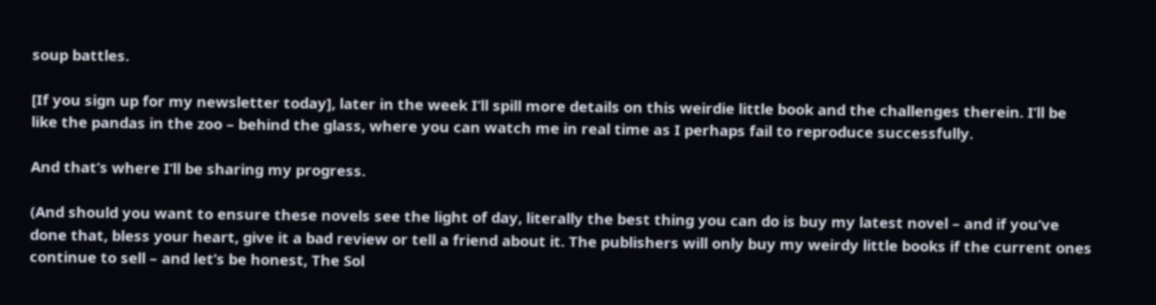soup battles.

[If you sign up for my newsletter today], later in the week I’ll spill more details on this weirdie little book and the challenges therein. I’ll be like the pandas in the zoo – behind the glass, where you can watch me in real time as I perhaps fail to reproduce successfully.

And that’s where I’ll be sharing my progress.

(And should you want to ensure these novels see the light of day, literally the best thing you can do is buy my latest novel – and if you’ve done that, bless your heart, give it a bad review or tell a friend about it. The publishers will only buy my weirdy little books if the current ones continue to sell – and let’s be honest, The Sol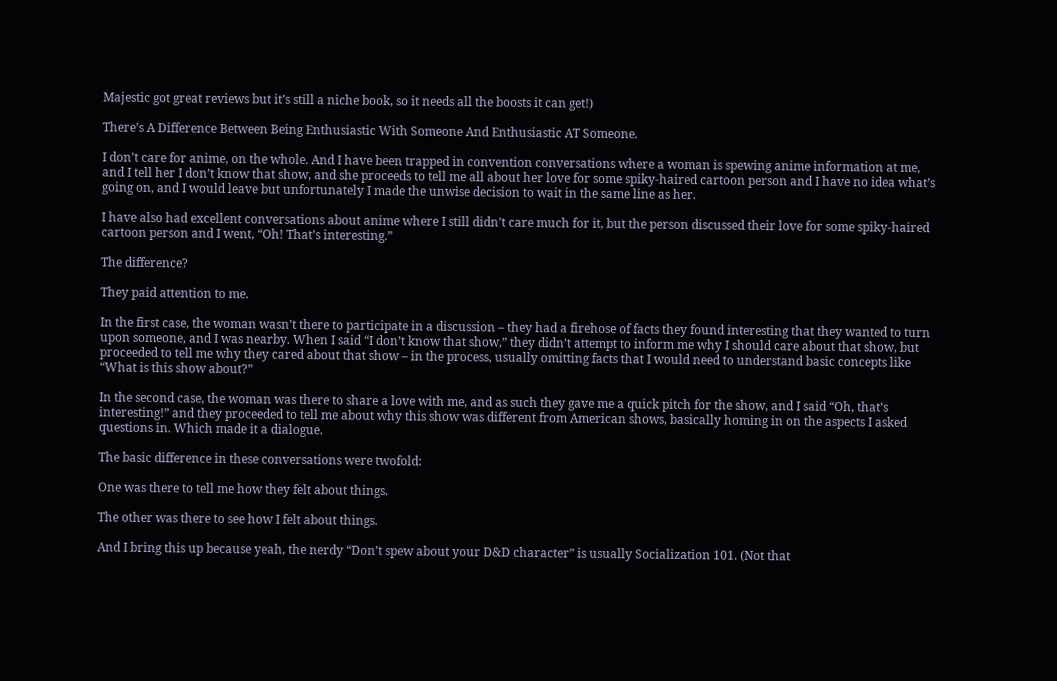Majestic got great reviews but it’s still a niche book, so it needs all the boosts it can get!)

There’s A Difference Between Being Enthusiastic With Someone And Enthusiastic AT Someone.

I don’t care for anime, on the whole. And I have been trapped in convention conversations where a woman is spewing anime information at me, and I tell her I don’t know that show, and she proceeds to tell me all about her love for some spiky-haired cartoon person and I have no idea what’s going on, and I would leave but unfortunately I made the unwise decision to wait in the same line as her.

I have also had excellent conversations about anime where I still didn’t care much for it, but the person discussed their love for some spiky-haired cartoon person and I went, “Oh! That’s interesting.”

The difference?

They paid attention to me.

In the first case, the woman wasn’t there to participate in a discussion – they had a firehose of facts they found interesting that they wanted to turn upon someone, and I was nearby. When I said “I don’t know that show,” they didn’t attempt to inform me why I should care about that show, but proceeded to tell me why they cared about that show – in the process, usually omitting facts that I would need to understand basic concepts like “What is this show about?”

In the second case, the woman was there to share a love with me, and as such they gave me a quick pitch for the show, and I said “Oh, that’s interesting!” and they proceeded to tell me about why this show was different from American shows, basically homing in on the aspects I asked questions in. Which made it a dialogue.

The basic difference in these conversations were twofold:

One was there to tell me how they felt about things.

The other was there to see how I felt about things.

And I bring this up because yeah, the nerdy “Don’t spew about your D&D character” is usually Socialization 101. (Not that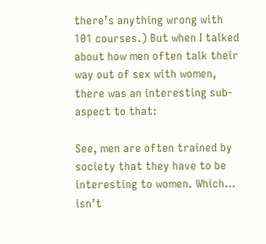there’s anything wrong with 101 courses.) But when I talked about how men often talk their way out of sex with women, there was an interesting sub-aspect to that:

See, men are often trained by society that they have to be interesting to women. Which… isn’t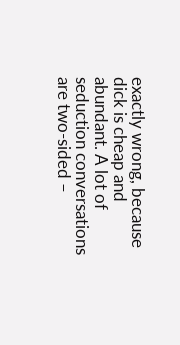exactly wrong, because dick is cheap and abundant. A lot of seduction conversations are two-sided –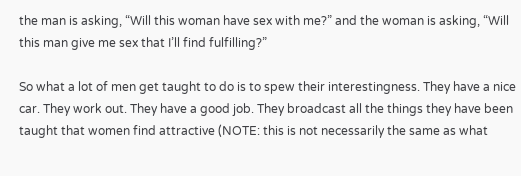the man is asking, “Will this woman have sex with me?” and the woman is asking, “Will this man give me sex that I’ll find fulfilling?”

So what a lot of men get taught to do is to spew their interestingness. They have a nice car. They work out. They have a good job. They broadcast all the things they have been taught that women find attractive (NOTE: this is not necessarily the same as what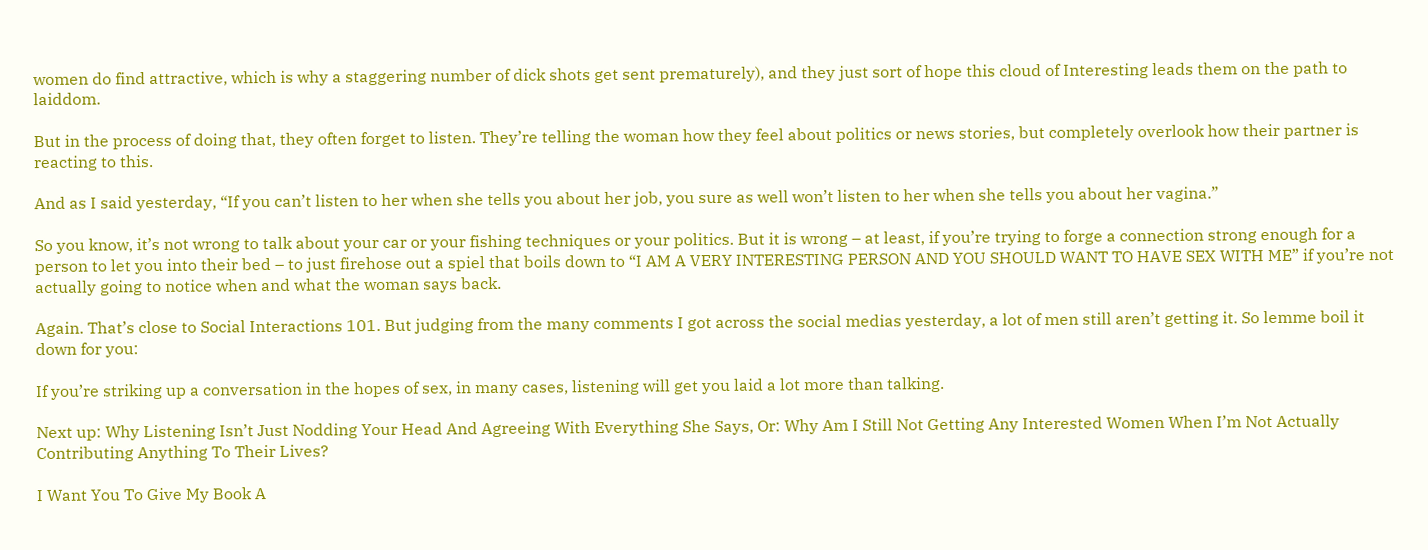women do find attractive, which is why a staggering number of dick shots get sent prematurely), and they just sort of hope this cloud of Interesting leads them on the path to laiddom.

But in the process of doing that, they often forget to listen. They’re telling the woman how they feel about politics or news stories, but completely overlook how their partner is reacting to this.

And as I said yesterday, “If you can’t listen to her when she tells you about her job, you sure as well won’t listen to her when she tells you about her vagina.”

So you know, it’s not wrong to talk about your car or your fishing techniques or your politics. But it is wrong – at least, if you’re trying to forge a connection strong enough for a person to let you into their bed – to just firehose out a spiel that boils down to “I AM A VERY INTERESTING PERSON AND YOU SHOULD WANT TO HAVE SEX WITH ME” if you’re not actually going to notice when and what the woman says back.

Again. That’s close to Social Interactions 101. But judging from the many comments I got across the social medias yesterday, a lot of men still aren’t getting it. So lemme boil it down for you:

If you’re striking up a conversation in the hopes of sex, in many cases, listening will get you laid a lot more than talking.

Next up: Why Listening Isn’t Just Nodding Your Head And Agreeing With Everything She Says, Or: Why Am I Still Not Getting Any Interested Women When I’m Not Actually Contributing Anything To Their Lives?

I Want You To Give My Book A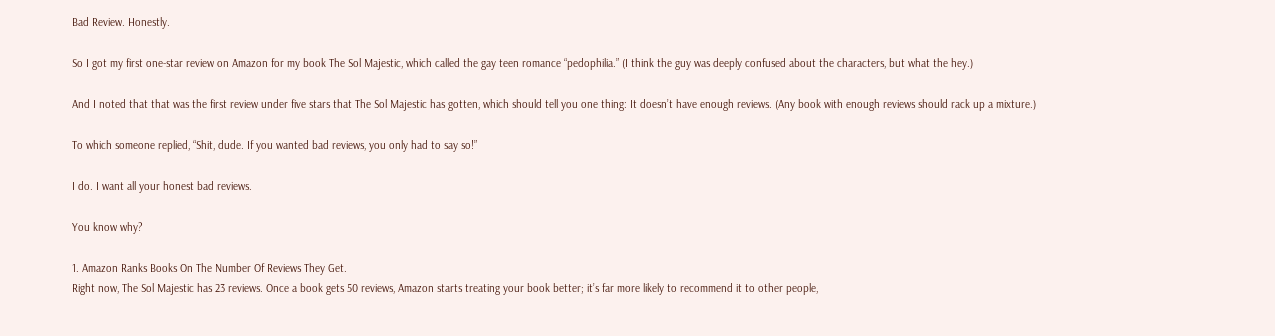Bad Review. Honestly.

So I got my first one-star review on Amazon for my book The Sol Majestic, which called the gay teen romance “pedophilia.” (I think the guy was deeply confused about the characters, but what the hey.)

And I noted that that was the first review under five stars that The Sol Majestic has gotten, which should tell you one thing: It doesn’t have enough reviews. (Any book with enough reviews should rack up a mixture.)

To which someone replied, “Shit, dude. If you wanted bad reviews, you only had to say so!”

I do. I want all your honest bad reviews.

You know why?

1. Amazon Ranks Books On The Number Of Reviews They Get.
Right now, The Sol Majestic has 23 reviews. Once a book gets 50 reviews, Amazon starts treating your book better; it’s far more likely to recommend it to other people,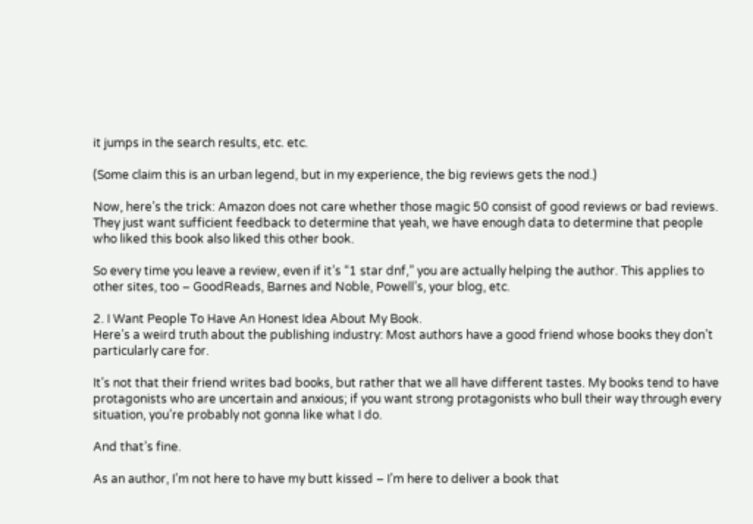it jumps in the search results, etc. etc.

(Some claim this is an urban legend, but in my experience, the big reviews gets the nod.)

Now, here’s the trick: Amazon does not care whether those magic 50 consist of good reviews or bad reviews. They just want sufficient feedback to determine that yeah, we have enough data to determine that people who liked this book also liked this other book.

So every time you leave a review, even if it’s “1 star dnf,” you are actually helping the author. This applies to other sites, too – GoodReads, Barnes and Noble, Powell’s, your blog, etc.

2. I Want People To Have An Honest Idea About My Book.
Here’s a weird truth about the publishing industry: Most authors have a good friend whose books they don’t particularly care for.

It’s not that their friend writes bad books, but rather that we all have different tastes. My books tend to have protagonists who are uncertain and anxious; if you want strong protagonists who bull their way through every situation, you’re probably not gonna like what I do.

And that’s fine.

As an author, I’m not here to have my butt kissed – I’m here to deliver a book that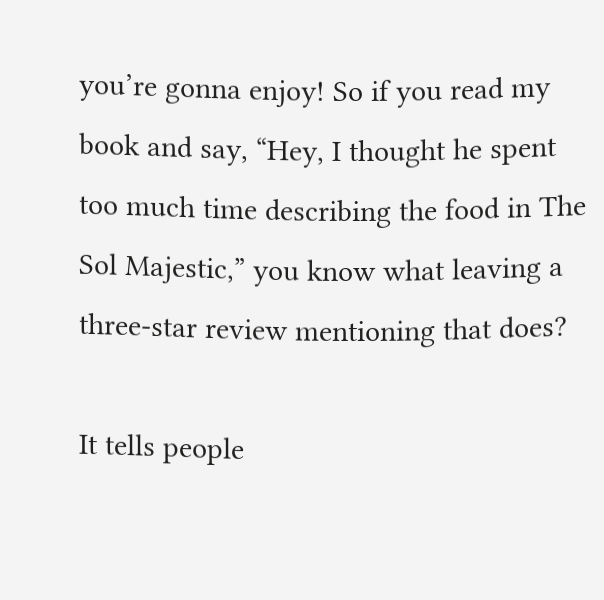you’re gonna enjoy! So if you read my book and say, “Hey, I thought he spent too much time describing the food in The Sol Majestic,” you know what leaving a three-star review mentioning that does?

It tells people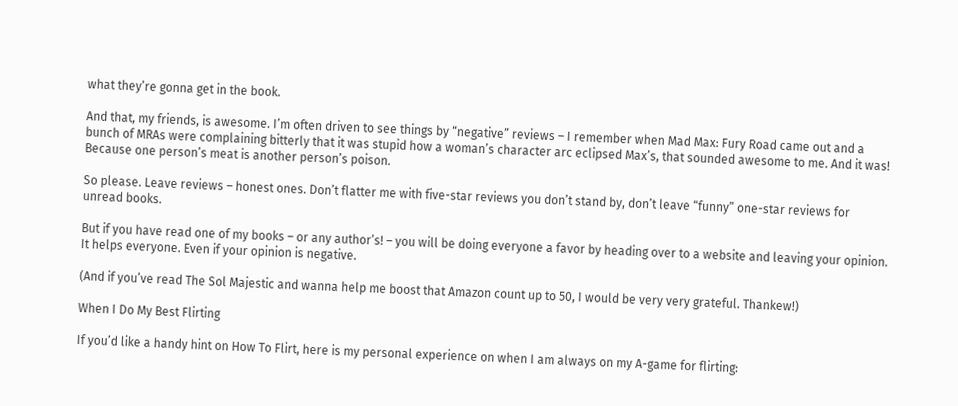what they’re gonna get in the book.

And that, my friends, is awesome. I’m often driven to see things by “negative” reviews – I remember when Mad Max: Fury Road came out and a bunch of MRAs were complaining bitterly that it was stupid how a woman’s character arc eclipsed Max’s, that sounded awesome to me. And it was! Because one person’s meat is another person’s poison.

So please. Leave reviews – honest ones. Don’t flatter me with five-star reviews you don’t stand by, don’t leave “funny” one-star reviews for unread books.

But if you have read one of my books – or any author’s! – you will be doing everyone a favor by heading over to a website and leaving your opinion. It helps everyone. Even if your opinion is negative.

(And if you’ve read The Sol Majestic and wanna help me boost that Amazon count up to 50, I would be very very grateful. Thankew!)

When I Do My Best Flirting

If you’d like a handy hint on How To Flirt, here is my personal experience on when I am always on my A-game for flirting: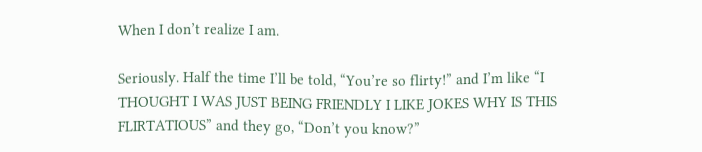When I don’t realize I am.

Seriously. Half the time I’ll be told, “You’re so flirty!” and I’m like “I THOUGHT I WAS JUST BEING FRIENDLY I LIKE JOKES WHY IS THIS FLIRTATIOUS” and they go, “Don’t you know?”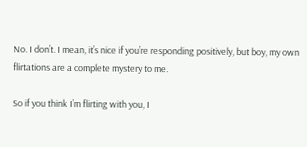No. I don’t. I mean, it’s nice if you’re responding positively, but boy, my own flirtations are a complete mystery to me.

So if you think I’m flirting with you, I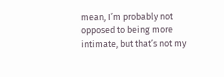mean, I’m probably not opposed to being more intimate, but that’s not my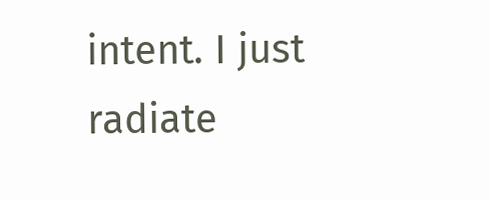intent. I just radiate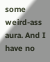some weird-ass aura. And I have no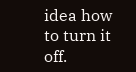idea how to turn it off.